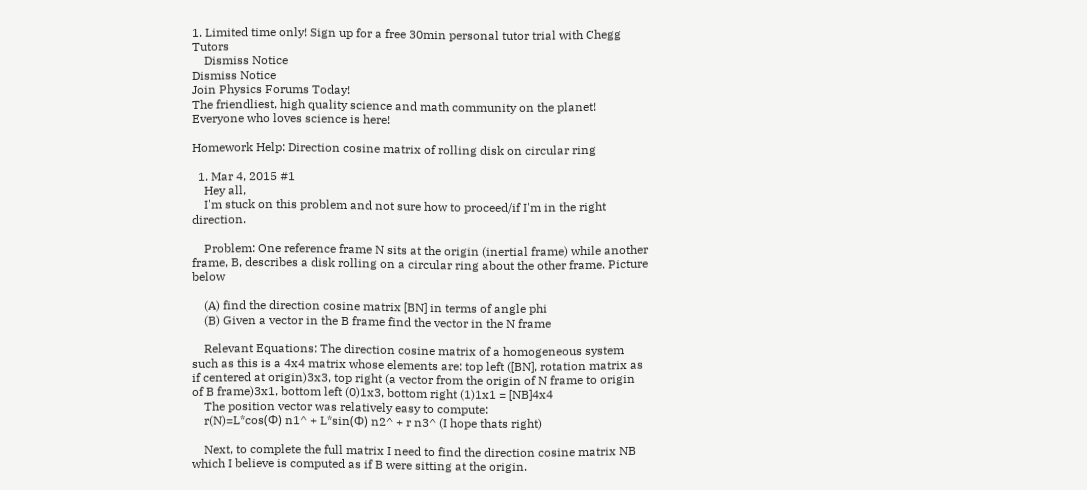1. Limited time only! Sign up for a free 30min personal tutor trial with Chegg Tutors
    Dismiss Notice
Dismiss Notice
Join Physics Forums Today!
The friendliest, high quality science and math community on the planet! Everyone who loves science is here!

Homework Help: Direction cosine matrix of rolling disk on circular ring

  1. Mar 4, 2015 #1
    Hey all,
    I'm stuck on this problem and not sure how to proceed/if I'm in the right direction.

    Problem: One reference frame N sits at the origin (inertial frame) while another frame, B, describes a disk rolling on a circular ring about the other frame. Picture below

    (A) find the direction cosine matrix [BN] in terms of angle phi
    (B) Given a vector in the B frame find the vector in the N frame

    Relevant Equations: The direction cosine matrix of a homogeneous system such as this is a 4x4 matrix whose elements are: top left ([BN], rotation matrix as if centered at origin)3x3, top right (a vector from the origin of N frame to origin of B frame)3x1, bottom left (0)1x3, bottom right (1)1x1 = [NB]4x4
    The position vector was relatively easy to compute:
    r(N)=L*cos(Φ) n1^ + L*sin(Φ) n2^ + r n3^ (I hope thats right)

    Next, to complete the full matrix I need to find the direction cosine matrix NB which I believe is computed as if B were sitting at the origin.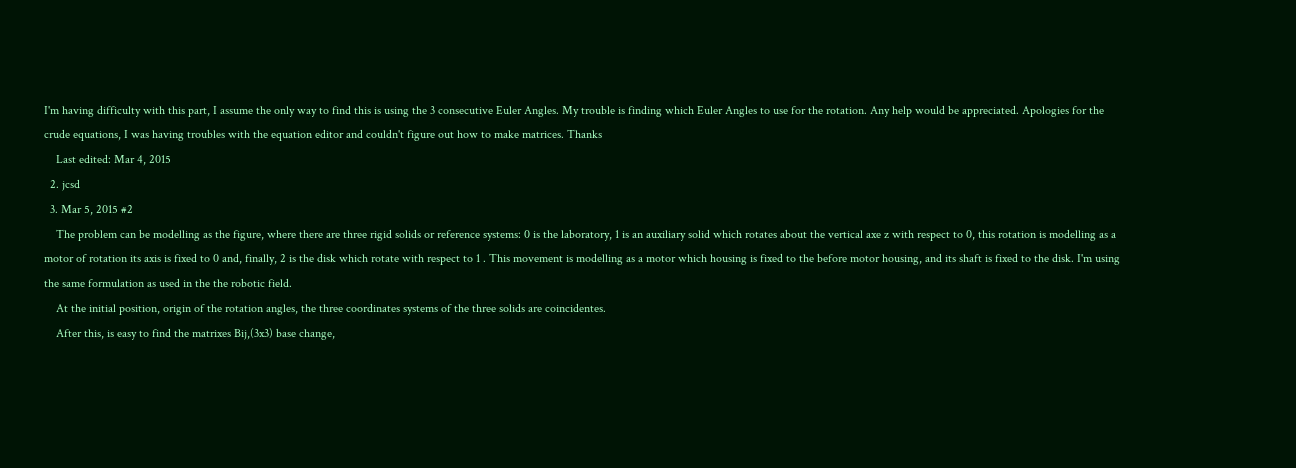I'm having difficulty with this part, I assume the only way to find this is using the 3 consecutive Euler Angles. My trouble is finding which Euler Angles to use for the rotation. Any help would be appreciated. Apologies for the crude equations, I was having troubles with the equation editor and couldn't figure out how to make matrices. Thanks
    Last edited: Mar 4, 2015
  2. jcsd
  3. Mar 5, 2015 #2
    The problem can be modelling as the figure, where there are three rigid solids or reference systems: 0 is the laboratory, 1 is an auxiliary solid which rotates about the vertical axe z with respect to 0, this rotation is modelling as a motor of rotation its axis is fixed to 0 and, finally, 2 is the disk which rotate with respect to 1 . This movement is modelling as a motor which housing is fixed to the before motor housing, and its shaft is fixed to the disk. I'm using the same formulation as used in the the robotic field.
    At the initial position, origin of the rotation angles, the three coordinates systems of the three solids are coincidentes.
    After this, is easy to find the matrixes Bij,(3x3) base change,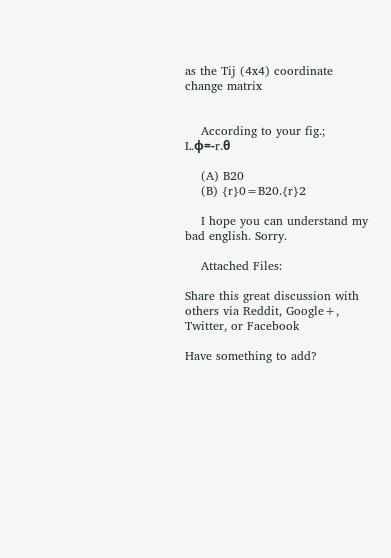as the Tij (4x4) coordinate change matrix


    According to your fig.; L.φ=-r.θ

    (A) B20
    (B) {r}0=B20.{r}2

    I hope you can understand my bad english. Sorry.

    Attached Files:

Share this great discussion with others via Reddit, Google+, Twitter, or Facebook

Have something to add?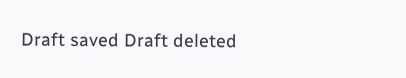Draft saved Draft deleted